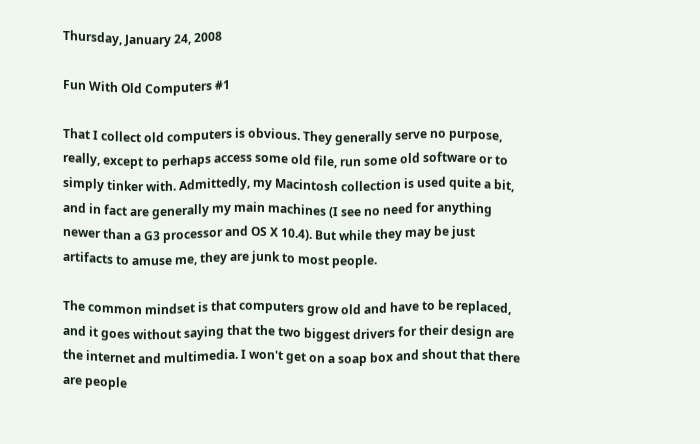Thursday, January 24, 2008

Fun With Old Computers #1

That I collect old computers is obvious. They generally serve no purpose, really, except to perhaps access some old file, run some old software or to simply tinker with. Admittedly, my Macintosh collection is used quite a bit, and in fact are generally my main machines (I see no need for anything newer than a G3 processor and OS X 10.4). But while they may be just artifacts to amuse me, they are junk to most people.

The common mindset is that computers grow old and have to be replaced, and it goes without saying that the two biggest drivers for their design are the internet and multimedia. I won't get on a soap box and shout that there are people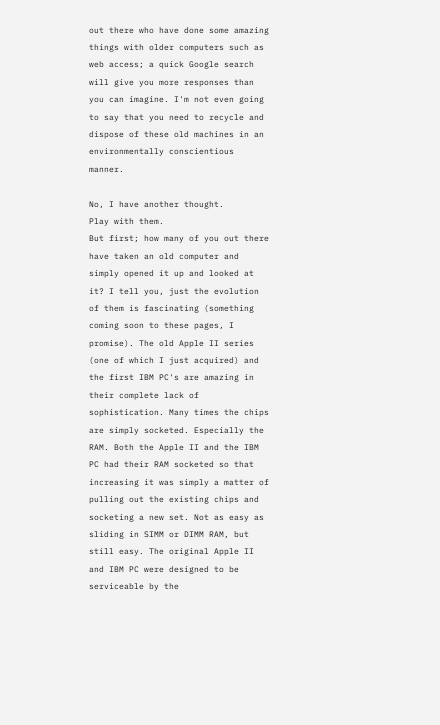out there who have done some amazing things with older computers such as web access; a quick Google search will give you more responses than you can imagine. I'm not even going to say that you need to recycle and dispose of these old machines in an environmentally conscientious manner.

No, I have another thought.
Play with them.
But first; how many of you out there have taken an old computer and simply opened it up and looked at it? I tell you, just the evolution of them is fascinating (something coming soon to these pages, I promise). The old Apple II series (one of which I just acquired) and the first IBM PC's are amazing in their complete lack of sophistication. Many times the chips are simply socketed. Especially the RAM. Both the Apple II and the IBM PC had their RAM socketed so that increasing it was simply a matter of pulling out the existing chips and socketing a new set. Not as easy as sliding in SIMM or DIMM RAM, but still easy. The original Apple II and IBM PC were designed to be serviceable by the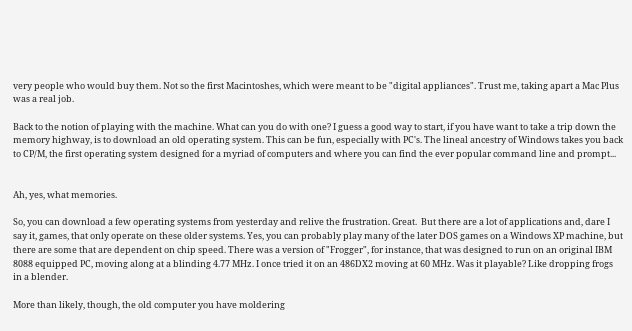very people who would buy them. Not so the first Macintoshes, which were meant to be "digital appliances". Trust me, taking apart a Mac Plus was a real job.

Back to the notion of playing with the machine. What can you do with one? I guess a good way to start, if you have want to take a trip down the memory highway, is to download an old operating system. This can be fun, especially with PC's. The lineal ancestry of Windows takes you back to CP/M, the first operating system designed for a myriad of computers and where you can find the ever popular command line and prompt...


Ah, yes, what memories.

So, you can download a few operating systems from yesterday and relive the frustration. Great.  But there are a lot of applications and, dare I say it, games, that only operate on these older systems. Yes, you can probably play many of the later DOS games on a Windows XP machine, but there are some that are dependent on chip speed. There was a version of "Frogger", for instance, that was designed to run on an original IBM 8088 equipped PC, moving along at a blinding 4.77 MHz. I once tried it on an 486DX2 moving at 60 MHz. Was it playable? Like dropping frogs in a blender.

More than likely, though, the old computer you have moldering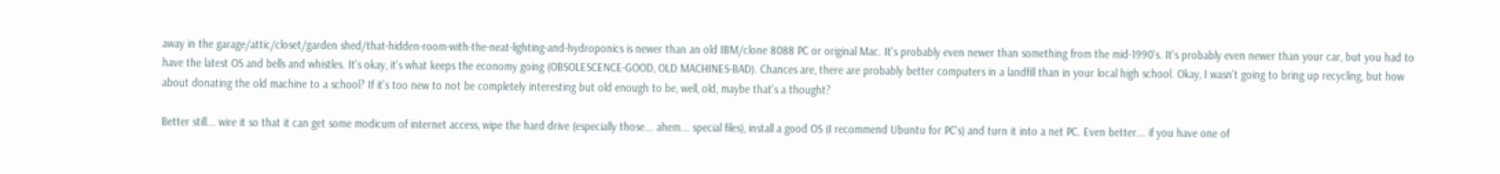away in the garage/attic/closet/garden shed/that-hidden-room-with-the-neat-lighting-and-hydroponics is newer than an old IBM/clone 8088 PC or original Mac. It's probably even newer than something from the mid-1990's. It's probably even newer than your car, but you had to have the latest OS and bells and whistles. It's okay, it's what keeps the economy going (OBSOLESCENCE-GOOD, OLD MACHINES-BAD). Chances are, there are probably better computers in a landfill than in your local high school. Okay, I wasn't going to bring up recycling, but how about donating the old machine to a school? If it's too new to not be completely interesting but old enough to be, well, old, maybe that's a thought?

Better still... wire it so that it can get some modicum of internet access, wipe the hard drive (especially those... ahem... special files), install a good OS (I recommend Ubuntu for PC's) and turn it into a net PC. Even better... if you have one of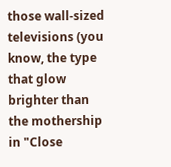those wall-sized televisions (you know, the type that glow brighter than the mothership in "Close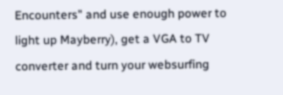Encounters" and use enough power to light up Mayberry), get a VGA to TV converter and turn your websurfing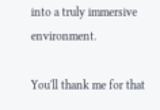into a truly immersive environment.

You'll thank me for that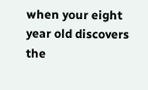when your eight year old discovers the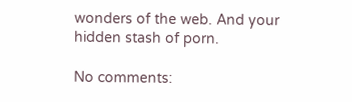wonders of the web. And your hidden stash of porn.

No comments: